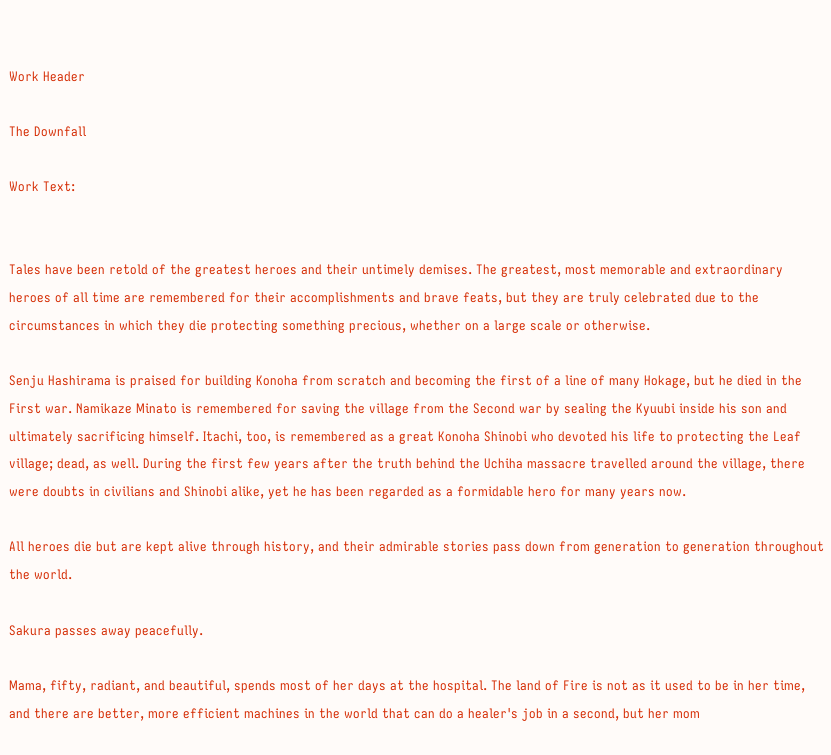Work Header

The Downfall

Work Text:


Tales have been retold of the greatest heroes and their untimely demises. The greatest, most memorable and extraordinary heroes of all time are remembered for their accomplishments and brave feats, but they are truly celebrated due to the circumstances in which they die protecting something precious, whether on a large scale or otherwise.

Senju Hashirama is praised for building Konoha from scratch and becoming the first of a line of many Hokage, but he died in the First war. Namikaze Minato is remembered for saving the village from the Second war by sealing the Kyuubi inside his son and ultimately sacrificing himself. Itachi, too, is remembered as a great Konoha Shinobi who devoted his life to protecting the Leaf village; dead, as well. During the first few years after the truth behind the Uchiha massacre travelled around the village, there were doubts in civilians and Shinobi alike, yet he has been regarded as a formidable hero for many years now.

All heroes die but are kept alive through history, and their admirable stories pass down from generation to generation throughout the world.

Sakura passes away peacefully.

Mama, fifty, radiant, and beautiful, spends most of her days at the hospital. The land of Fire is not as it used to be in her time, and there are better, more efficient machines in the world that can do a healer's job in a second, but her mom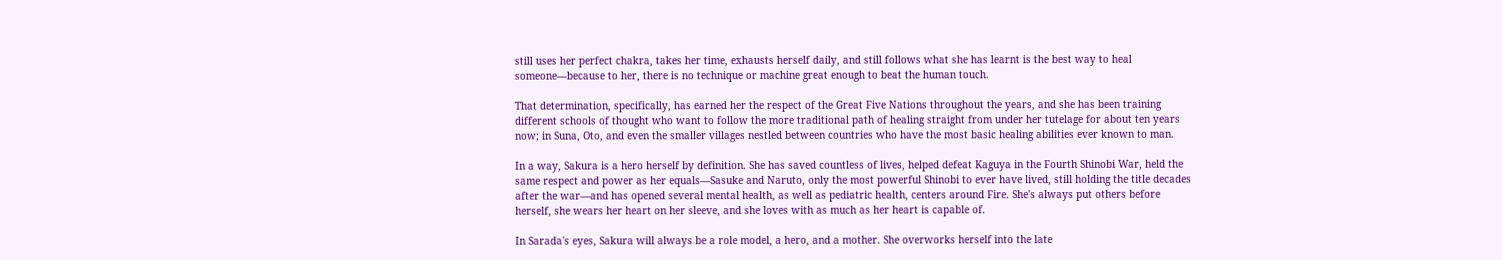still uses her perfect chakra, takes her time, exhausts herself daily, and still follows what she has learnt is the best way to heal someone—because to her, there is no technique or machine great enough to beat the human touch.

That determination, specifically, has earned her the respect of the Great Five Nations throughout the years, and she has been training different schools of thought who want to follow the more traditional path of healing straight from under her tutelage for about ten years now; in Suna, Oto, and even the smaller villages nestled between countries who have the most basic healing abilities ever known to man.

In a way, Sakura is a hero herself by definition. She has saved countless of lives, helped defeat Kaguya in the Fourth Shinobi War, held the same respect and power as her equals—Sasuke and Naruto, only the most powerful Shinobi to ever have lived, still holding the title decades after the war—and has opened several mental health, as well as pediatric health, centers around Fire. She's always put others before herself, she wears her heart on her sleeve, and she loves with as much as her heart is capable of.

In Sarada's eyes, Sakura will always be a role model, a hero, and a mother. She overworks herself into the late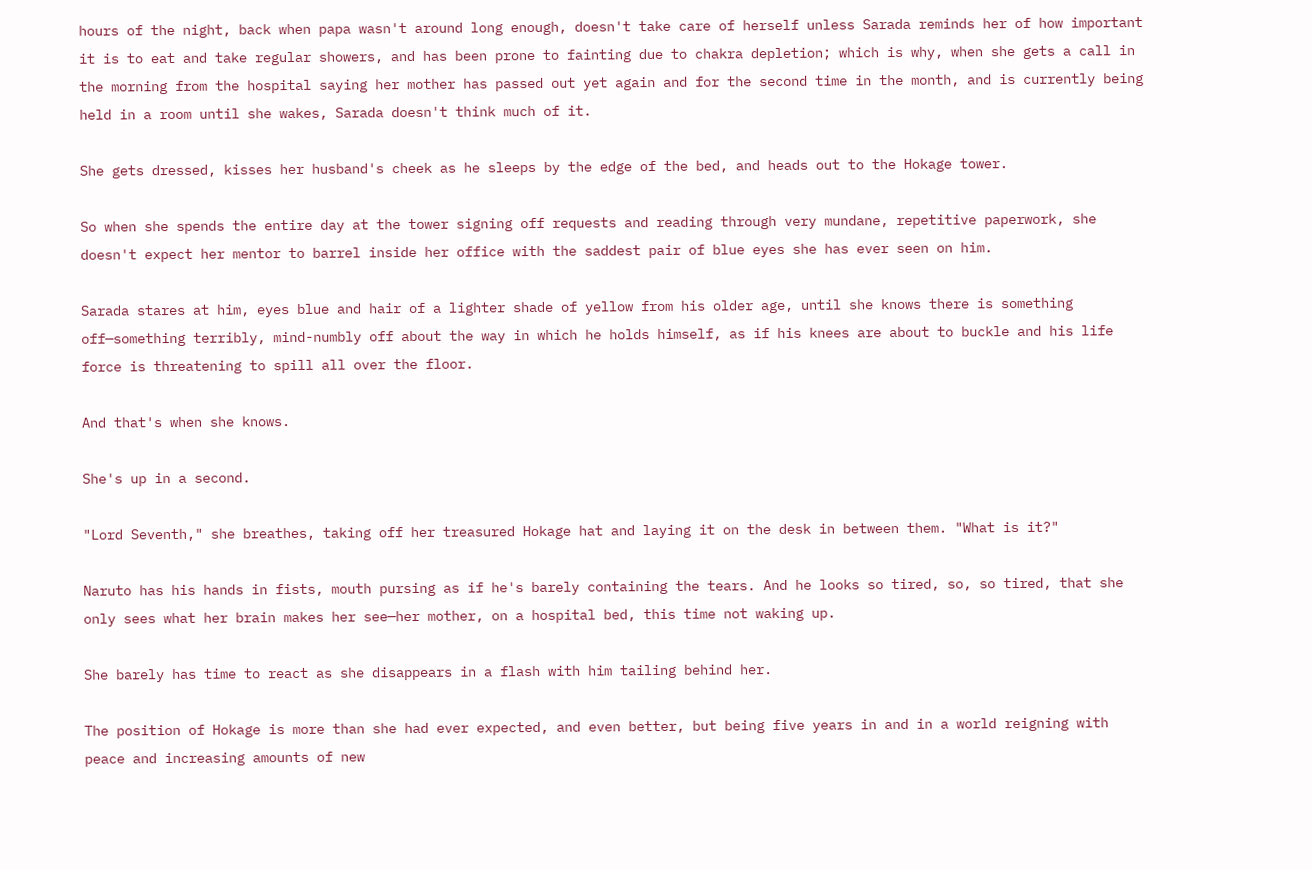hours of the night, back when papa wasn't around long enough, doesn't take care of herself unless Sarada reminds her of how important it is to eat and take regular showers, and has been prone to fainting due to chakra depletion; which is why, when she gets a call in the morning from the hospital saying her mother has passed out yet again and for the second time in the month, and is currently being held in a room until she wakes, Sarada doesn't think much of it.

She gets dressed, kisses her husband's cheek as he sleeps by the edge of the bed, and heads out to the Hokage tower.

So when she spends the entire day at the tower signing off requests and reading through very mundane, repetitive paperwork, she doesn't expect her mentor to barrel inside her office with the saddest pair of blue eyes she has ever seen on him.

Sarada stares at him, eyes blue and hair of a lighter shade of yellow from his older age, until she knows there is something off—something terribly, mind-numbly off about the way in which he holds himself, as if his knees are about to buckle and his life force is threatening to spill all over the floor.

And that's when she knows.

She's up in a second.

"Lord Seventh," she breathes, taking off her treasured Hokage hat and laying it on the desk in between them. "What is it?"

Naruto has his hands in fists, mouth pursing as if he's barely containing the tears. And he looks so tired, so, so tired, that she only sees what her brain makes her see—her mother, on a hospital bed, this time not waking up.

She barely has time to react as she disappears in a flash with him tailing behind her.

The position of Hokage is more than she had ever expected, and even better, but being five years in and in a world reigning with peace and increasing amounts of new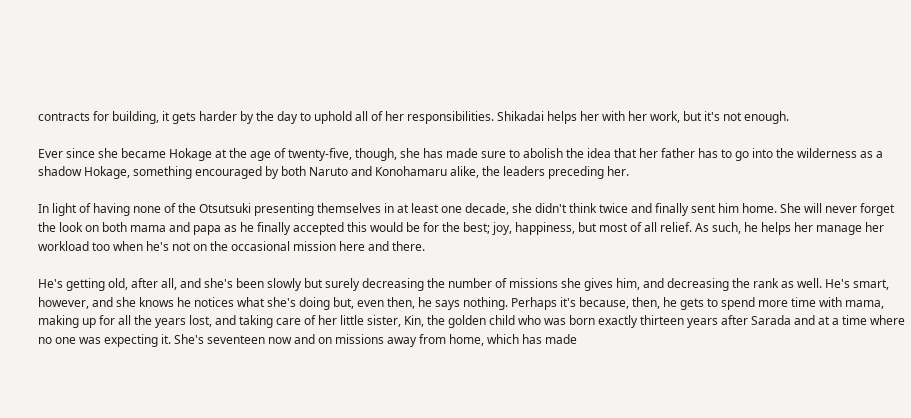contracts for building, it gets harder by the day to uphold all of her responsibilities. Shikadai helps her with her work, but it's not enough.

Ever since she became Hokage at the age of twenty-five, though, she has made sure to abolish the idea that her father has to go into the wilderness as a shadow Hokage, something encouraged by both Naruto and Konohamaru alike, the leaders preceding her.

In light of having none of the Otsutsuki presenting themselves in at least one decade, she didn't think twice and finally sent him home. She will never forget the look on both mama and papa as he finally accepted this would be for the best; joy, happiness, but most of all relief. As such, he helps her manage her workload too when he's not on the occasional mission here and there.

He's getting old, after all, and she's been slowly but surely decreasing the number of missions she gives him, and decreasing the rank as well. He's smart, however, and she knows he notices what she's doing but, even then, he says nothing. Perhaps it's because, then, he gets to spend more time with mama, making up for all the years lost, and taking care of her little sister, Kin, the golden child who was born exactly thirteen years after Sarada and at a time where no one was expecting it. She's seventeen now and on missions away from home, which has made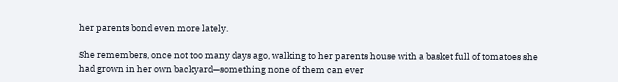her parents bond even more lately.

She remembers, once not too many days ago, walking to her parents house with a basket full of tomatoes she had grown in her own backyard—something none of them can ever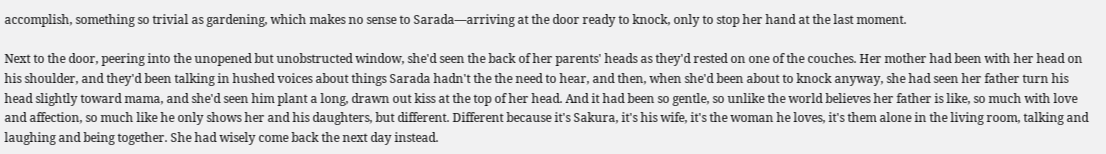accomplish, something so trivial as gardening, which makes no sense to Sarada—arriving at the door ready to knock, only to stop her hand at the last moment.

Next to the door, peering into the unopened but unobstructed window, she'd seen the back of her parents' heads as they'd rested on one of the couches. Her mother had been with her head on his shoulder, and they'd been talking in hushed voices about things Sarada hadn't the the need to hear, and then, when she'd been about to knock anyway, she had seen her father turn his head slightly toward mama, and she'd seen him plant a long, drawn out kiss at the top of her head. And it had been so gentle, so unlike the world believes her father is like, so much with love and affection, so much like he only shows her and his daughters, but different. Different because it's Sakura, it's his wife, it's the woman he loves, it's them alone in the living room, talking and laughing and being together. She had wisely come back the next day instead.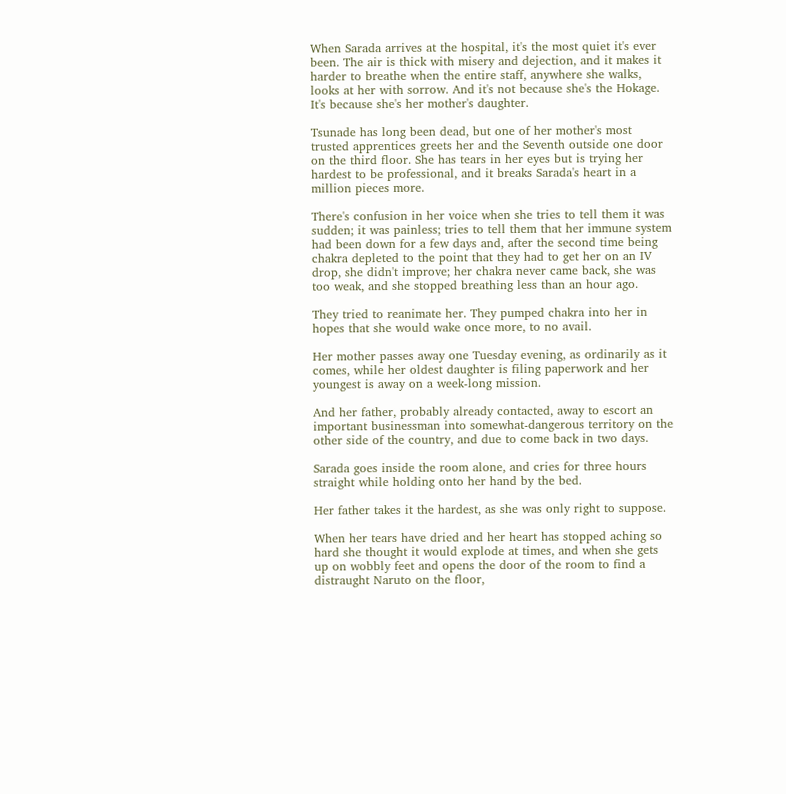When Sarada arrives at the hospital, it's the most quiet it's ever been. The air is thick with misery and dejection, and it makes it harder to breathe when the entire staff, anywhere she walks, looks at her with sorrow. And it's not because she's the Hokage. It's because she's her mother's daughter.

Tsunade has long been dead, but one of her mother's most trusted apprentices greets her and the Seventh outside one door on the third floor. She has tears in her eyes but is trying her hardest to be professional, and it breaks Sarada's heart in a million pieces more.

There's confusion in her voice when she tries to tell them it was sudden; it was painless; tries to tell them that her immune system had been down for a few days and, after the second time being chakra depleted to the point that they had to get her on an IV drop, she didn't improve; her chakra never came back, she was too weak, and she stopped breathing less than an hour ago.

They tried to reanimate her. They pumped chakra into her in hopes that she would wake once more, to no avail.

Her mother passes away one Tuesday evening, as ordinarily as it comes, while her oldest daughter is filing paperwork and her youngest is away on a week-long mission.

And her father, probably already contacted, away to escort an important businessman into somewhat-dangerous territory on the other side of the country, and due to come back in two days.

Sarada goes inside the room alone, and cries for three hours straight while holding onto her hand by the bed.

Her father takes it the hardest, as she was only right to suppose.

When her tears have dried and her heart has stopped aching so hard she thought it would explode at times, and when she gets up on wobbly feet and opens the door of the room to find a distraught Naruto on the floor,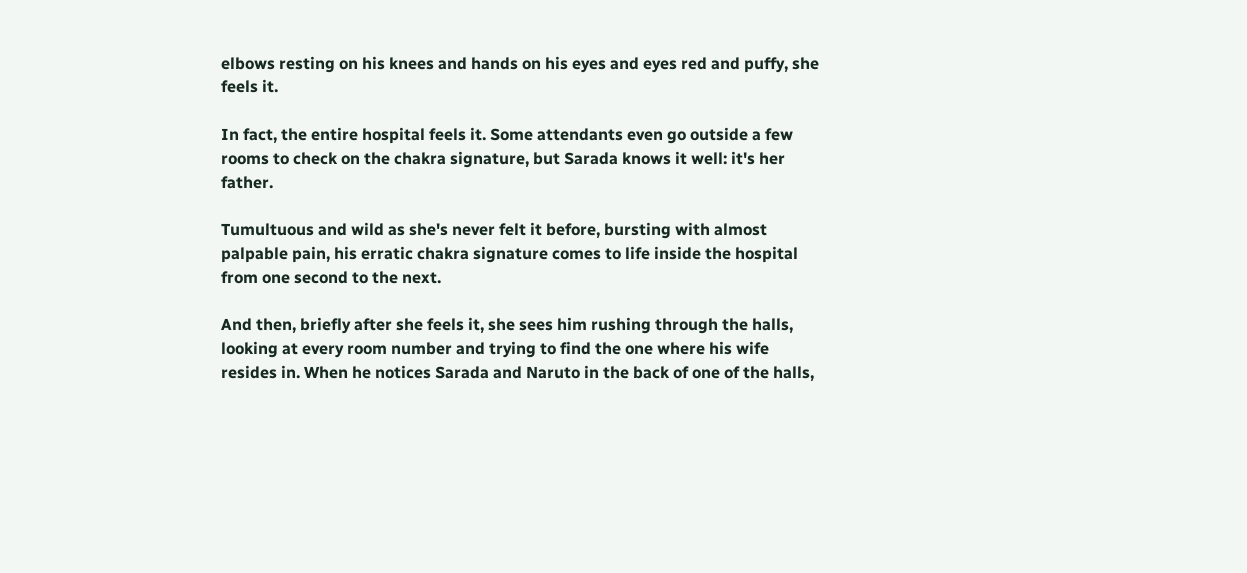elbows resting on his knees and hands on his eyes and eyes red and puffy, she feels it.

In fact, the entire hospital feels it. Some attendants even go outside a few rooms to check on the chakra signature, but Sarada knows it well: it's her father.

Tumultuous and wild as she's never felt it before, bursting with almost palpable pain, his erratic chakra signature comes to life inside the hospital from one second to the next.

And then, briefly after she feels it, she sees him rushing through the halls, looking at every room number and trying to find the one where his wife resides in. When he notices Sarada and Naruto in the back of one of the halls,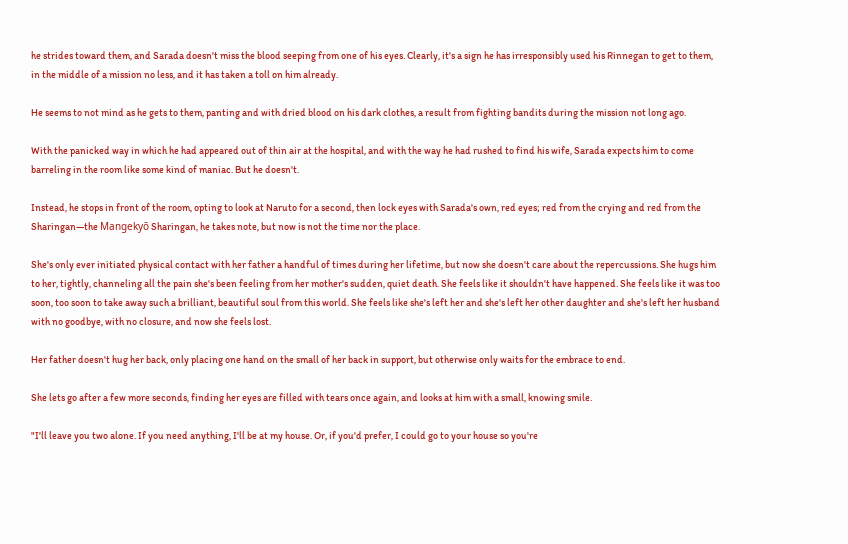he strides toward them, and Sarada doesn't miss the blood seeping from one of his eyes. Clearly, it's a sign he has irresponsibly used his Rinnegan to get to them, in the middle of a mission no less, and it has taken a toll on him already.

He seems to not mind as he gets to them, panting and with dried blood on his dark clothes, a result from fighting bandits during the mission not long ago.

With the panicked way in which he had appeared out of thin air at the hospital, and with the way he had rushed to find his wife, Sarada expects him to come barreling in the room like some kind of maniac. But he doesn't.

Instead, he stops in front of the room, opting to look at Naruto for a second, then lock eyes with Sarada's own, red eyes; red from the crying and red from the Sharingan—the Mangekyō Sharingan, he takes note, but now is not the time nor the place.

She's only ever initiated physical contact with her father a handful of times during her lifetime, but now she doesn't care about the repercussions. She hugs him to her, tightly, channeling all the pain she's been feeling from her mother's sudden, quiet death. She feels like it shouldn't have happened. She feels like it was too soon, too soon to take away such a brilliant, beautiful soul from this world. She feels like she's left her and she's left her other daughter and she's left her husband with no goodbye, with no closure, and now she feels lost.

Her father doesn't hug her back, only placing one hand on the small of her back in support, but otherwise only waits for the embrace to end.

She lets go after a few more seconds, finding her eyes are filled with tears once again, and looks at him with a small, knowing smile.

"I'll leave you two alone. If you need anything, I'll be at my house. Or, if you'd prefer, I could go to your house so you're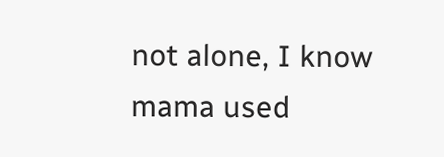not alone, I know mama used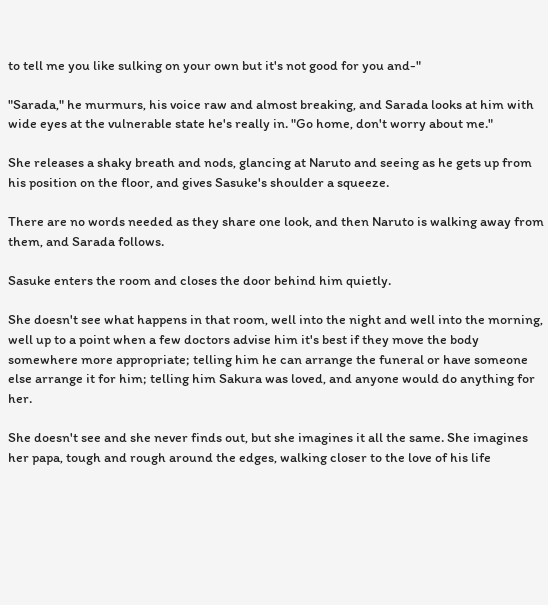to tell me you like sulking on your own but it's not good for you and-"

"Sarada," he murmurs, his voice raw and almost breaking, and Sarada looks at him with wide eyes at the vulnerable state he's really in. "Go home, don't worry about me."

She releases a shaky breath and nods, glancing at Naruto and seeing as he gets up from his position on the floor, and gives Sasuke's shoulder a squeeze.

There are no words needed as they share one look, and then Naruto is walking away from them, and Sarada follows.

Sasuke enters the room and closes the door behind him quietly.

She doesn't see what happens in that room, well into the night and well into the morning, well up to a point when a few doctors advise him it's best if they move the body somewhere more appropriate; telling him he can arrange the funeral or have someone else arrange it for him; telling him Sakura was loved, and anyone would do anything for her.

She doesn't see and she never finds out, but she imagines it all the same. She imagines her papa, tough and rough around the edges, walking closer to the love of his life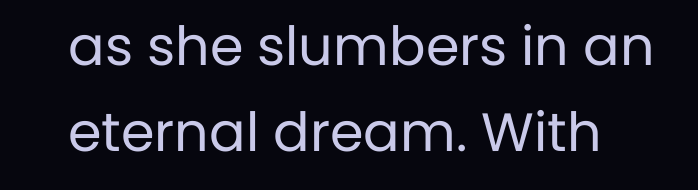as she slumbers in an eternal dream. With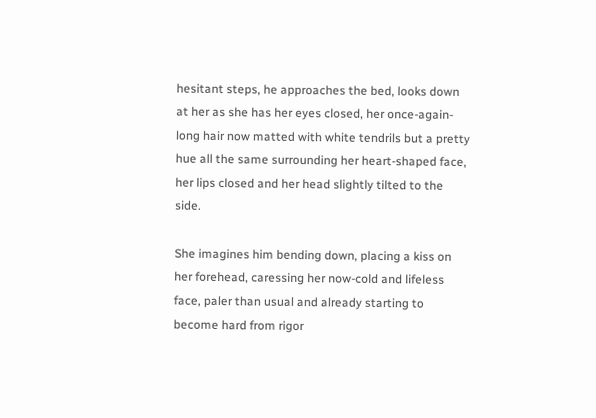hesitant steps, he approaches the bed, looks down at her as she has her eyes closed, her once-again-long hair now matted with white tendrils but a pretty hue all the same surrounding her heart-shaped face, her lips closed and her head slightly tilted to the side.

She imagines him bending down, placing a kiss on her forehead, caressing her now-cold and lifeless face, paler than usual and already starting to become hard from rigor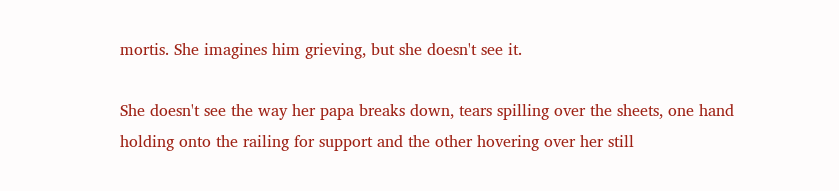mortis. She imagines him grieving, but she doesn't see it.

She doesn't see the way her papa breaks down, tears spilling over the sheets, one hand holding onto the railing for support and the other hovering over her still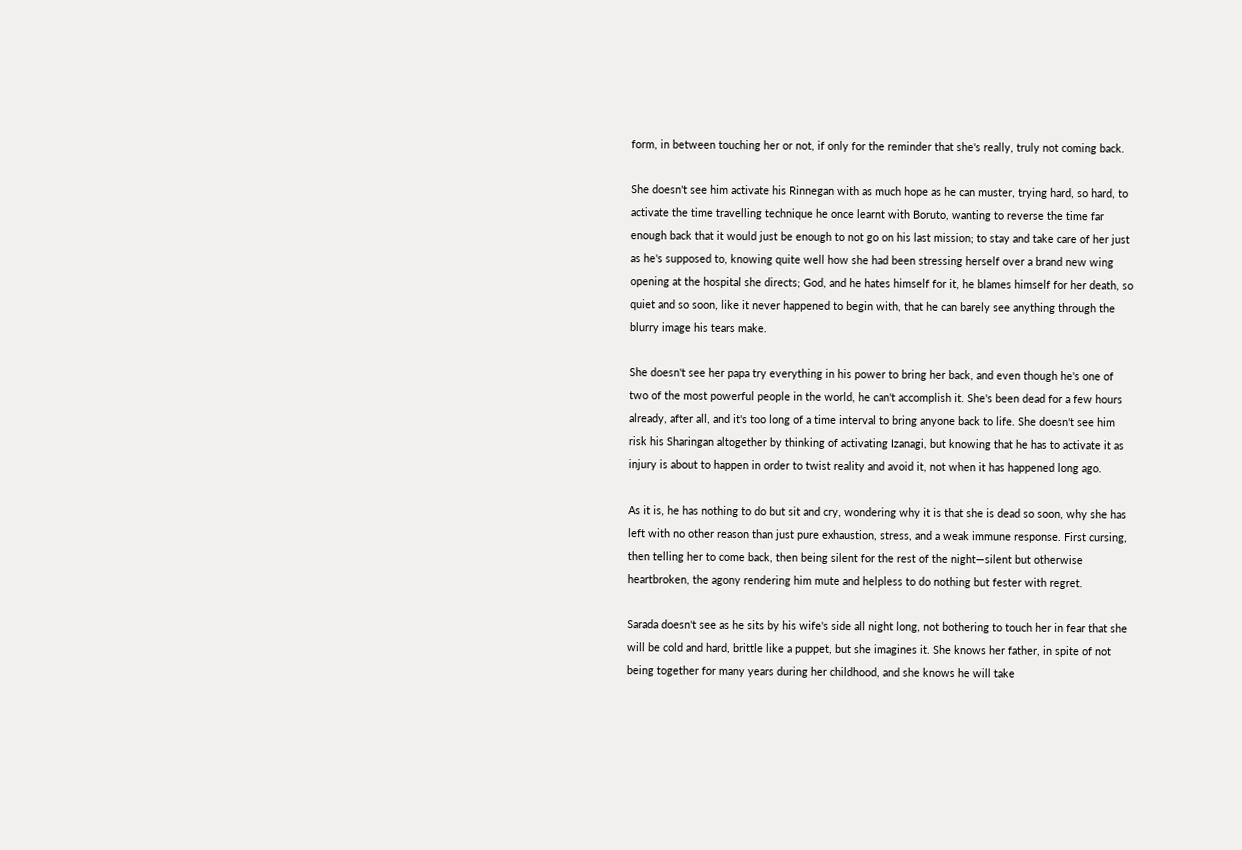form, in between touching her or not, if only for the reminder that she's really, truly not coming back.

She doesn't see him activate his Rinnegan with as much hope as he can muster, trying hard, so hard, to activate the time travelling technique he once learnt with Boruto, wanting to reverse the time far enough back that it would just be enough to not go on his last mission; to stay and take care of her just as he's supposed to, knowing quite well how she had been stressing herself over a brand new wing opening at the hospital she directs; God, and he hates himself for it, he blames himself for her death, so quiet and so soon, like it never happened to begin with, that he can barely see anything through the blurry image his tears make.

She doesn't see her papa try everything in his power to bring her back, and even though he's one of two of the most powerful people in the world, he can't accomplish it. She's been dead for a few hours already, after all, and it's too long of a time interval to bring anyone back to life. She doesn't see him risk his Sharingan altogether by thinking of activating Izanagi, but knowing that he has to activate it as injury is about to happen in order to twist reality and avoid it, not when it has happened long ago.

As it is, he has nothing to do but sit and cry, wondering why it is that she is dead so soon, why she has left with no other reason than just pure exhaustion, stress, and a weak immune response. First cursing, then telling her to come back, then being silent for the rest of the night—silent but otherwise heartbroken, the agony rendering him mute and helpless to do nothing but fester with regret.

Sarada doesn't see as he sits by his wife's side all night long, not bothering to touch her in fear that she will be cold and hard, brittle like a puppet, but she imagines it. She knows her father, in spite of not being together for many years during her childhood, and she knows he will take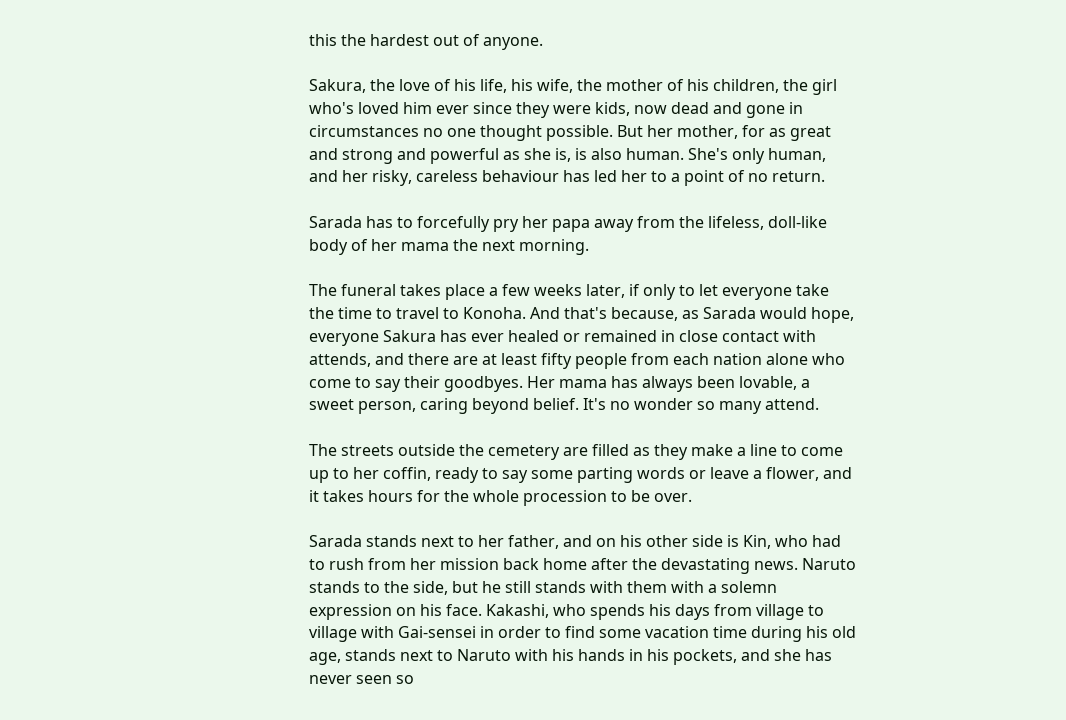this the hardest out of anyone.

Sakura, the love of his life, his wife, the mother of his children, the girl who's loved him ever since they were kids, now dead and gone in circumstances no one thought possible. But her mother, for as great and strong and powerful as she is, is also human. She's only human, and her risky, careless behaviour has led her to a point of no return.

Sarada has to forcefully pry her papa away from the lifeless, doll-like body of her mama the next morning.

The funeral takes place a few weeks later, if only to let everyone take the time to travel to Konoha. And that's because, as Sarada would hope, everyone Sakura has ever healed or remained in close contact with attends, and there are at least fifty people from each nation alone who come to say their goodbyes. Her mama has always been lovable, a sweet person, caring beyond belief. It's no wonder so many attend.

The streets outside the cemetery are filled as they make a line to come up to her coffin, ready to say some parting words or leave a flower, and it takes hours for the whole procession to be over.

Sarada stands next to her father, and on his other side is Kin, who had to rush from her mission back home after the devastating news. Naruto stands to the side, but he still stands with them with a solemn expression on his face. Kakashi, who spends his days from village to village with Gai-sensei in order to find some vacation time during his old age, stands next to Naruto with his hands in his pockets, and she has never seen so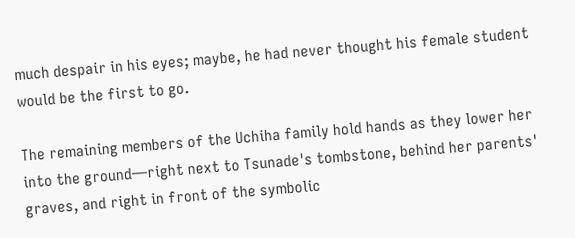much despair in his eyes; maybe, he had never thought his female student would be the first to go.

The remaining members of the Uchiha family hold hands as they lower her into the ground—right next to Tsunade's tombstone, behind her parents' graves, and right in front of the symbolic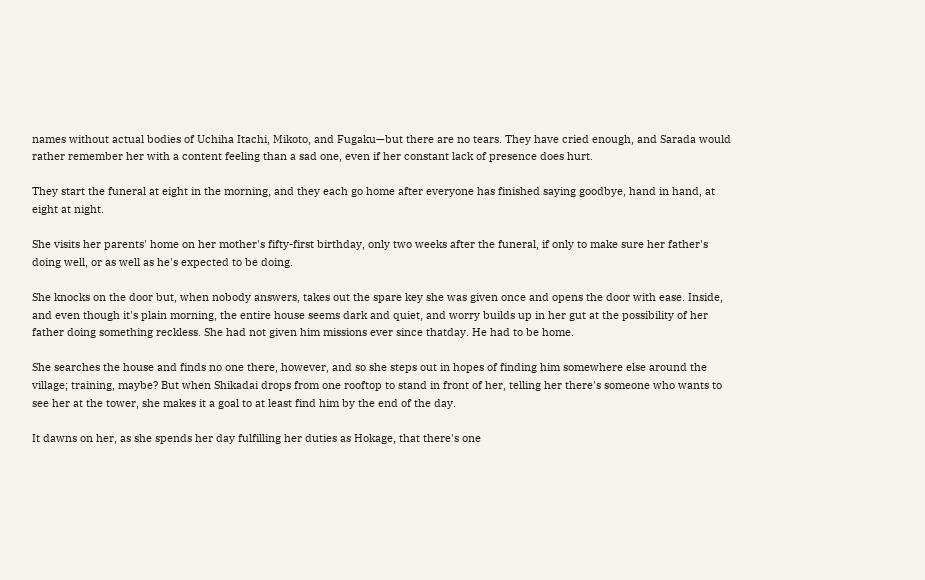names without actual bodies of Uchiha Itachi, Mikoto, and Fugaku—but there are no tears. They have cried enough, and Sarada would rather remember her with a content feeling than a sad one, even if her constant lack of presence does hurt.

They start the funeral at eight in the morning, and they each go home after everyone has finished saying goodbye, hand in hand, at eight at night.

She visits her parents' home on her mother's fifty-first birthday, only two weeks after the funeral, if only to make sure her father's doing well, or as well as he's expected to be doing.

She knocks on the door but, when nobody answers, takes out the spare key she was given once and opens the door with ease. Inside, and even though it's plain morning, the entire house seems dark and quiet, and worry builds up in her gut at the possibility of her father doing something reckless. She had not given him missions ever since thatday. He had to be home.

She searches the house and finds no one there, however, and so she steps out in hopes of finding him somewhere else around the village; training, maybe? But when Shikadai drops from one rooftop to stand in front of her, telling her there's someone who wants to see her at the tower, she makes it a goal to at least find him by the end of the day.

It dawns on her, as she spends her day fulfilling her duties as Hokage, that there's one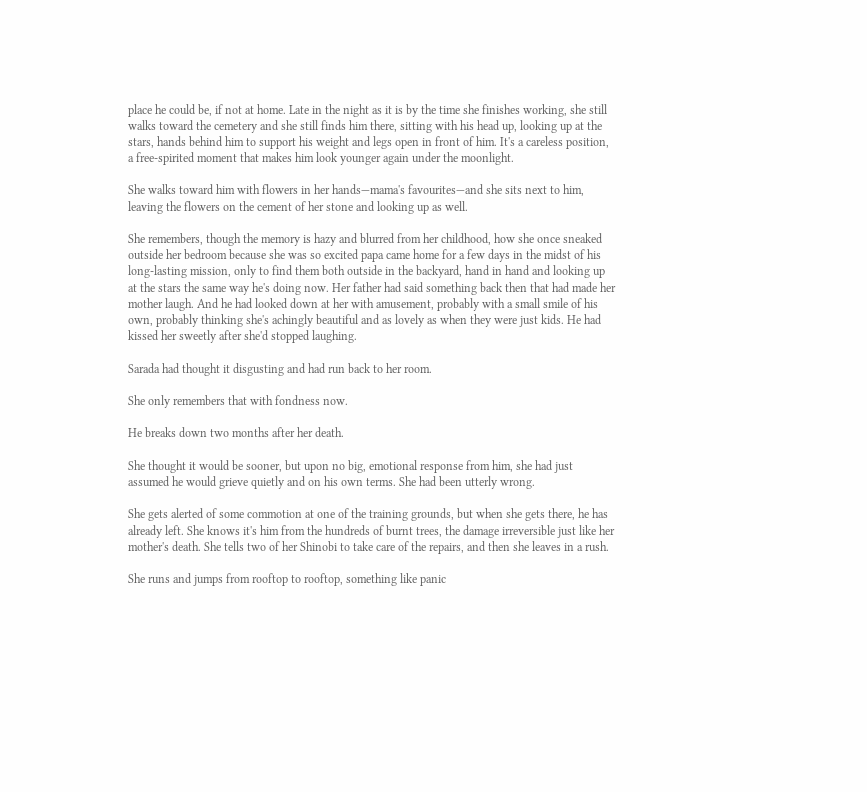place he could be, if not at home. Late in the night as it is by the time she finishes working, she still walks toward the cemetery and she still finds him there, sitting with his head up, looking up at the stars, hands behind him to support his weight and legs open in front of him. It's a careless position, a free-spirited moment that makes him look younger again under the moonlight.

She walks toward him with flowers in her hands—mama's favourites—and she sits next to him, leaving the flowers on the cement of her stone and looking up as well.

She remembers, though the memory is hazy and blurred from her childhood, how she once sneaked outside her bedroom because she was so excited papa came home for a few days in the midst of his long-lasting mission, only to find them both outside in the backyard, hand in hand and looking up at the stars the same way he's doing now. Her father had said something back then that had made her mother laugh. And he had looked down at her with amusement, probably with a small smile of his own, probably thinking she's achingly beautiful and as lovely as when they were just kids. He had kissed her sweetly after she'd stopped laughing.

Sarada had thought it disgusting and had run back to her room.

She only remembers that with fondness now.

He breaks down two months after her death.

She thought it would be sooner, but upon no big, emotional response from him, she had just assumed he would grieve quietly and on his own terms. She had been utterly wrong.

She gets alerted of some commotion at one of the training grounds, but when she gets there, he has already left. She knows it's him from the hundreds of burnt trees, the damage irreversible just like her mother's death. She tells two of her Shinobi to take care of the repairs, and then she leaves in a rush.

She runs and jumps from rooftop to rooftop, something like panic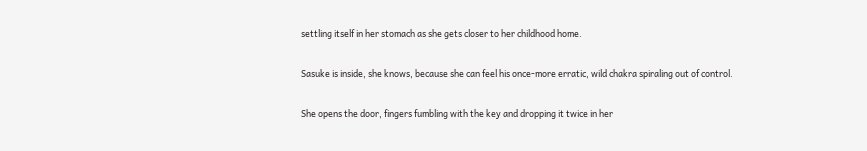settling itself in her stomach as she gets closer to her childhood home.

Sasuke is inside, she knows, because she can feel his once-more erratic, wild chakra spiraling out of control.

She opens the door, fingers fumbling with the key and dropping it twice in her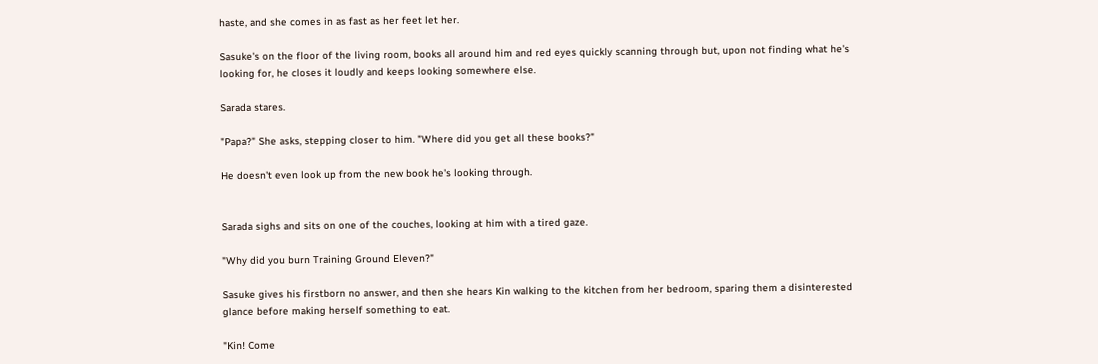haste, and she comes in as fast as her feet let her.

Sasuke's on the floor of the living room, books all around him and red eyes quickly scanning through but, upon not finding what he's looking for, he closes it loudly and keeps looking somewhere else.

Sarada stares.

"Papa?" She asks, stepping closer to him. "Where did you get all these books?"

He doesn't even look up from the new book he's looking through.


Sarada sighs and sits on one of the couches, looking at him with a tired gaze.

"Why did you burn Training Ground Eleven?"

Sasuke gives his firstborn no answer, and then she hears Kin walking to the kitchen from her bedroom, sparing them a disinterested glance before making herself something to eat.

"Kin! Come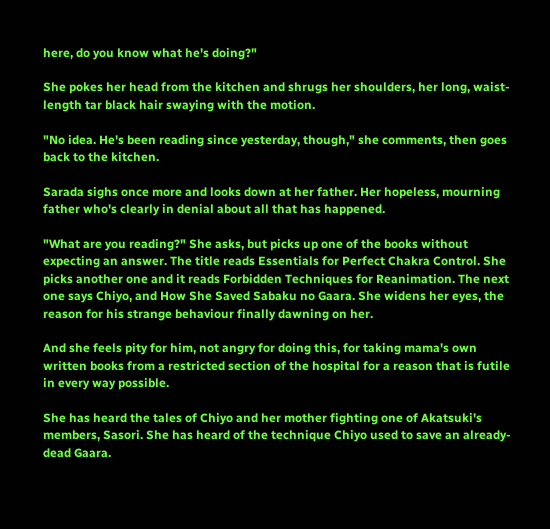here, do you know what he's doing?"

She pokes her head from the kitchen and shrugs her shoulders, her long, waist-length tar black hair swaying with the motion.

"No idea. He's been reading since yesterday, though," she comments, then goes back to the kitchen.

Sarada sighs once more and looks down at her father. Her hopeless, mourning father who's clearly in denial about all that has happened.

"What are you reading?" She asks, but picks up one of the books without expecting an answer. The title reads Essentials for Perfect Chakra Control. She picks another one and it reads Forbidden Techniques for Reanimation. The next one says Chiyo, and How She Saved Sabaku no Gaara. She widens her eyes, the reason for his strange behaviour finally dawning on her.

And she feels pity for him, not angry for doing this, for taking mama's own written books from a restricted section of the hospital for a reason that is futile in every way possible.

She has heard the tales of Chiyo and her mother fighting one of Akatsuki's members, Sasori. She has heard of the technique Chiyo used to save an already-dead Gaara.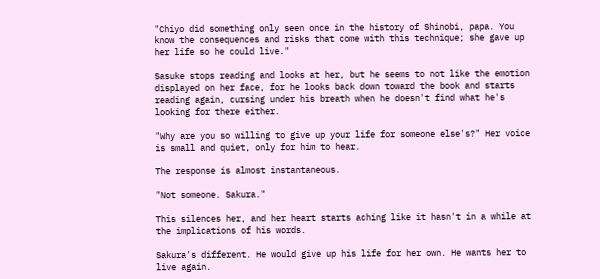"Chiyo did something only seen once in the history of Shinobi, papa. You know the consequences and risks that come with this technique; she gave up her life so he could live."

Sasuke stops reading and looks at her, but he seems to not like the emotion displayed on her face, for he looks back down toward the book and starts reading again, cursing under his breath when he doesn't find what he's looking for there either.

"Why are you so willing to give up your life for someone else's?" Her voice is small and quiet, only for him to hear.

The response is almost instantaneous.

"Not someone. Sakura."

This silences her, and her heart starts aching like it hasn't in a while at the implications of his words.

Sakura's different. He would give up his life for her own. He wants her to live again.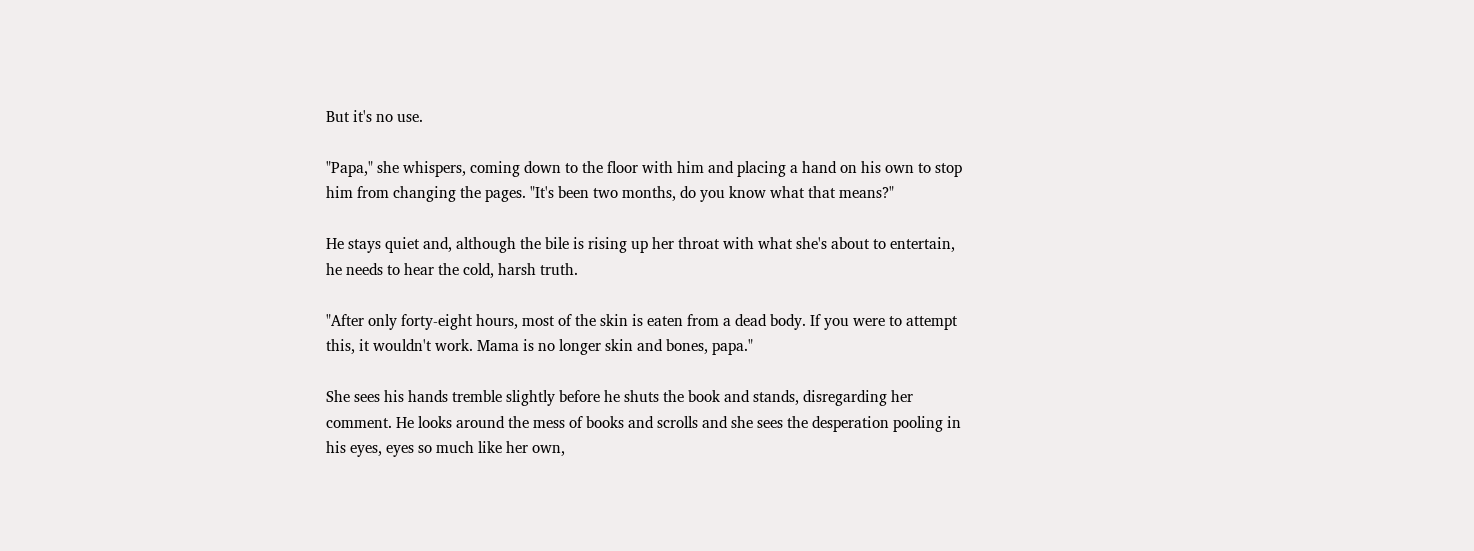But it's no use.

"Papa," she whispers, coming down to the floor with him and placing a hand on his own to stop him from changing the pages. "It's been two months, do you know what that means?"

He stays quiet and, although the bile is rising up her throat with what she's about to entertain, he needs to hear the cold, harsh truth.

"After only forty-eight hours, most of the skin is eaten from a dead body. If you were to attempt this, it wouldn't work. Mama is no longer skin and bones, papa."

She sees his hands tremble slightly before he shuts the book and stands, disregarding her comment. He looks around the mess of books and scrolls and she sees the desperation pooling in his eyes, eyes so much like her own,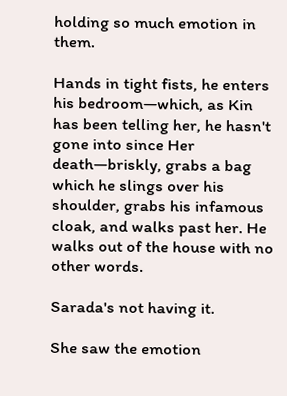holding so much emotion in them.

Hands in tight fists, he enters his bedroom—which, as Kin has been telling her, he hasn't gone into since Her death—briskly, grabs a bag which he slings over his shoulder, grabs his infamous cloak, and walks past her. He walks out of the house with no other words.

Sarada's not having it.

She saw the emotion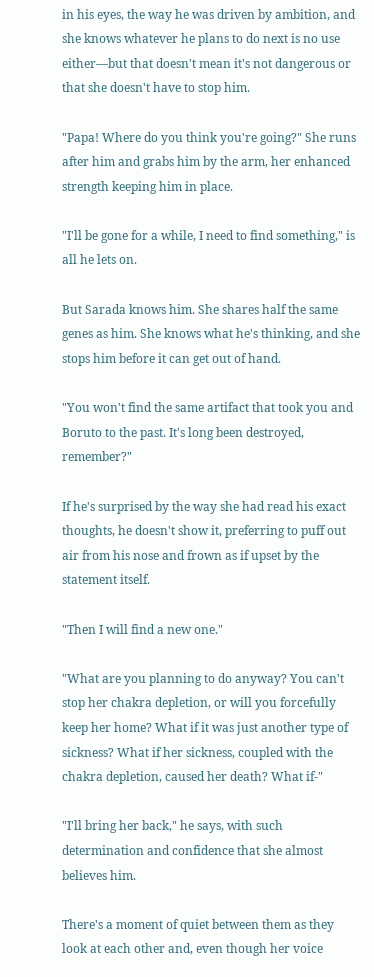in his eyes, the way he was driven by ambition, and she knows whatever he plans to do next is no use either—but that doesn't mean it's not dangerous or that she doesn't have to stop him.

"Papa! Where do you think you're going?" She runs after him and grabs him by the arm, her enhanced strength keeping him in place.

"I'll be gone for a while, I need to find something," is all he lets on.

But Sarada knows him. She shares half the same genes as him. She knows what he's thinking, and she stops him before it can get out of hand.

"You won't find the same artifact that took you and Boruto to the past. It's long been destroyed, remember?"

If he's surprised by the way she had read his exact thoughts, he doesn't show it, preferring to puff out air from his nose and frown as if upset by the statement itself.

"Then I will find a new one."

"What are you planning to do anyway? You can't stop her chakra depletion, or will you forcefully keep her home? What if it was just another type of sickness? What if her sickness, coupled with the chakra depletion, caused her death? What if-"

"I'll bring her back," he says, with such determination and confidence that she almost believes him.

There's a moment of quiet between them as they look at each other and, even though her voice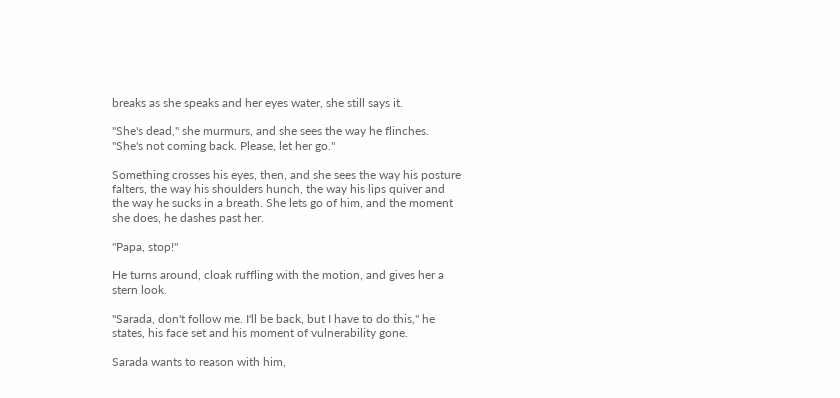breaks as she speaks and her eyes water, she still says it.

"She's dead," she murmurs, and she sees the way he flinches. "She's not coming back. Please, let her go."

Something crosses his eyes, then, and she sees the way his posture falters, the way his shoulders hunch, the way his lips quiver and the way he sucks in a breath. She lets go of him, and the moment she does, he dashes past her.

"Papa, stop!"

He turns around, cloak ruffling with the motion, and gives her a stern look.

"Sarada, don't follow me. I'll be back, but I have to do this," he states, his face set and his moment of vulnerability gone.

Sarada wants to reason with him,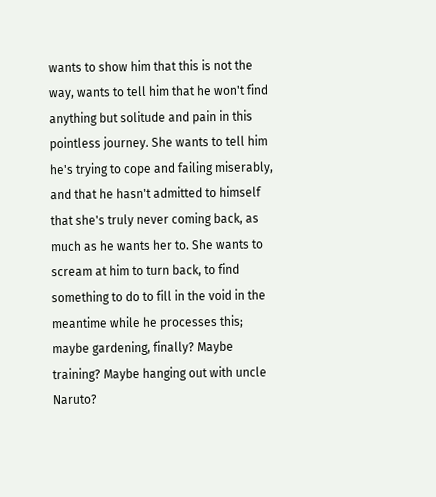wants to show him that this is not the way, wants to tell him that he won't find anything but solitude and pain in this pointless journey. She wants to tell him he's trying to cope and failing miserably, and that he hasn't admitted to himself that she's truly never coming back, as much as he wants her to. She wants to scream at him to turn back, to find something to do to fill in the void in the meantime while he processes this; maybe gardening, finally? Maybe training? Maybe hanging out with uncle Naruto?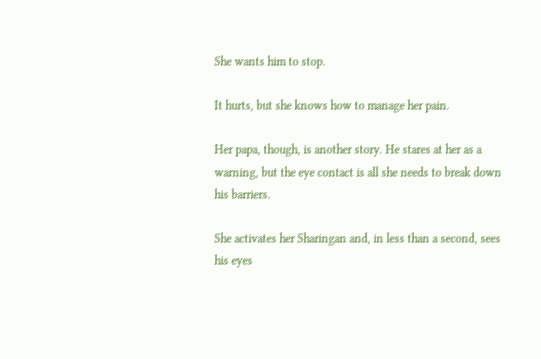She wants him to stop.

It hurts, but she knows how to manage her pain.

Her papa, though, is another story. He stares at her as a warning, but the eye contact is all she needs to break down his barriers.

She activates her Sharingan and, in less than a second, sees his eyes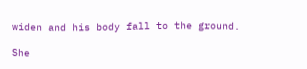widen and his body fall to the ground.

She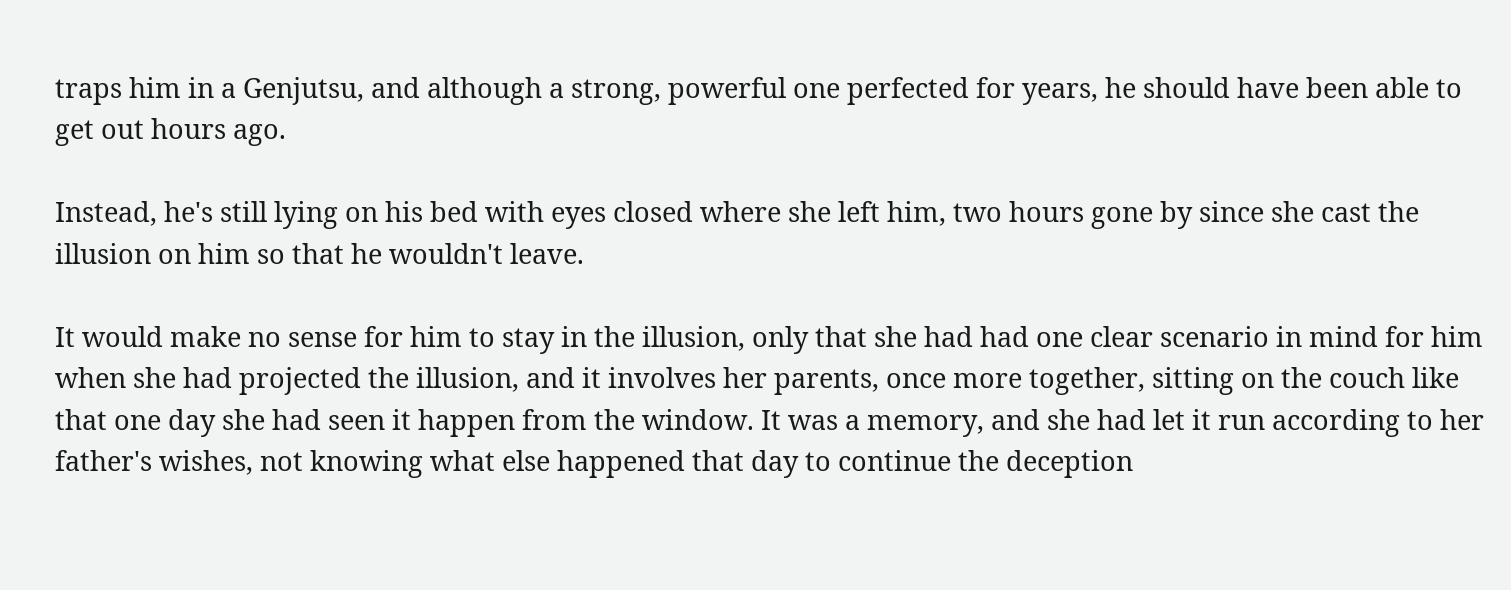traps him in a Genjutsu, and although a strong, powerful one perfected for years, he should have been able to get out hours ago.

Instead, he's still lying on his bed with eyes closed where she left him, two hours gone by since she cast the illusion on him so that he wouldn't leave.

It would make no sense for him to stay in the illusion, only that she had had one clear scenario in mind for him when she had projected the illusion, and it involves her parents, once more together, sitting on the couch like that one day she had seen it happen from the window. It was a memory, and she had let it run according to her father's wishes, not knowing what else happened that day to continue the deception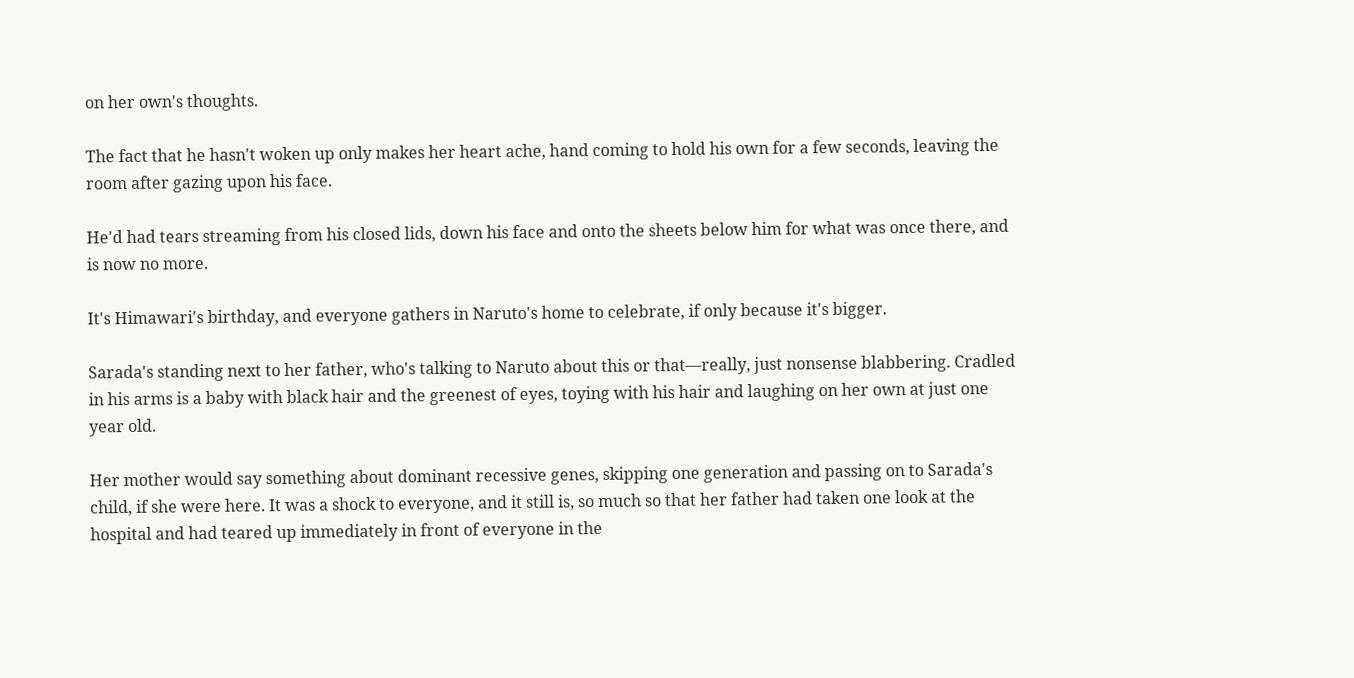on her own's thoughts.

The fact that he hasn't woken up only makes her heart ache, hand coming to hold his own for a few seconds, leaving the room after gazing upon his face.

He'd had tears streaming from his closed lids, down his face and onto the sheets below him for what was once there, and is now no more.

It's Himawari's birthday, and everyone gathers in Naruto's home to celebrate, if only because it's bigger.

Sarada's standing next to her father, who's talking to Naruto about this or that—really, just nonsense blabbering. Cradled in his arms is a baby with black hair and the greenest of eyes, toying with his hair and laughing on her own at just one year old.

Her mother would say something about dominant recessive genes, skipping one generation and passing on to Sarada's child, if she were here. It was a shock to everyone, and it still is, so much so that her father had taken one look at the hospital and had teared up immediately in front of everyone in the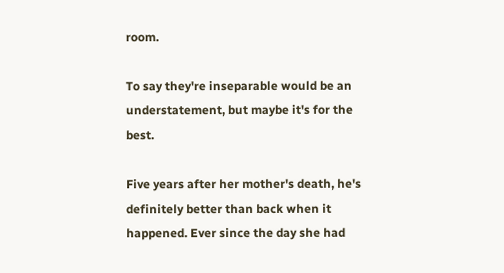room.

To say they're inseparable would be an understatement, but maybe it's for the best.

Five years after her mother's death, he's definitely better than back when it happened. Ever since the day she had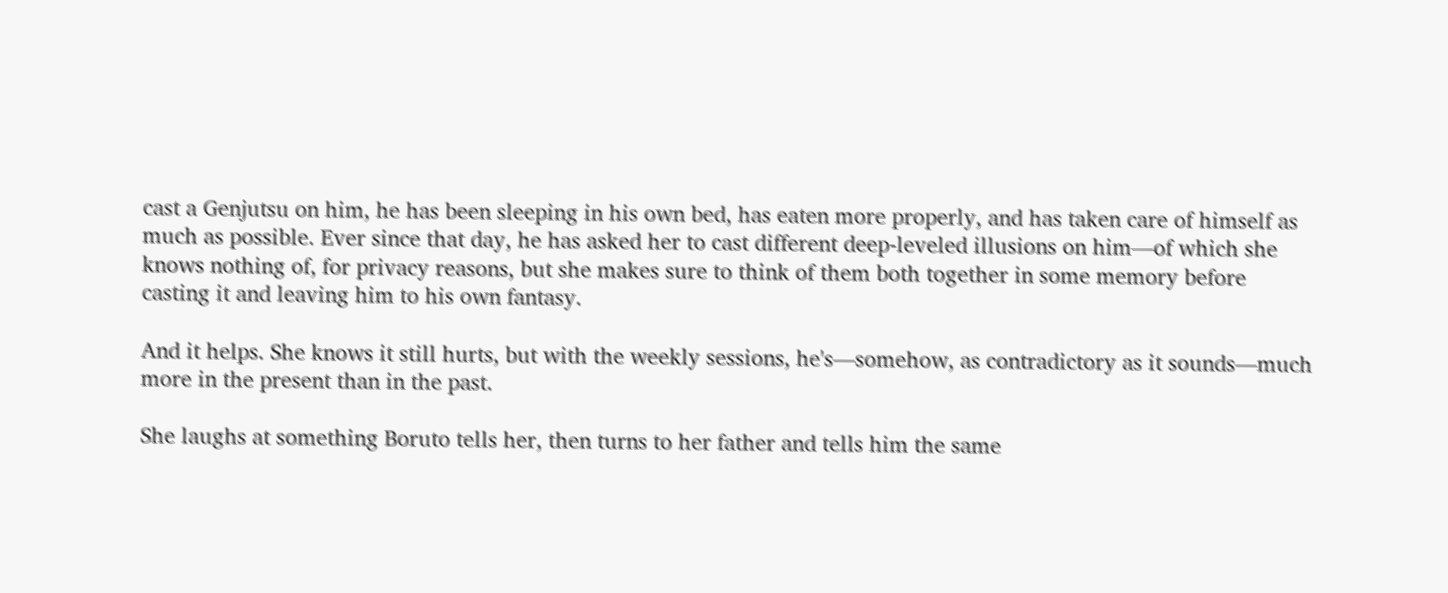cast a Genjutsu on him, he has been sleeping in his own bed, has eaten more properly, and has taken care of himself as much as possible. Ever since that day, he has asked her to cast different deep-leveled illusions on him—of which she knows nothing of, for privacy reasons, but she makes sure to think of them both together in some memory before casting it and leaving him to his own fantasy.

And it helps. She knows it still hurts, but with the weekly sessions, he's—somehow, as contradictory as it sounds—much more in the present than in the past.

She laughs at something Boruto tells her, then turns to her father and tells him the same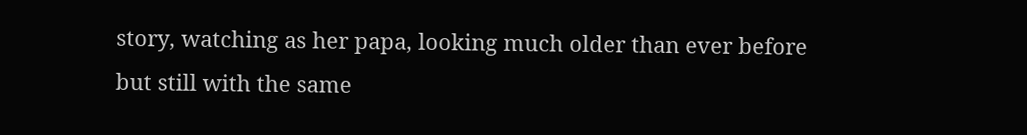story, watching as her papa, looking much older than ever before but still with the same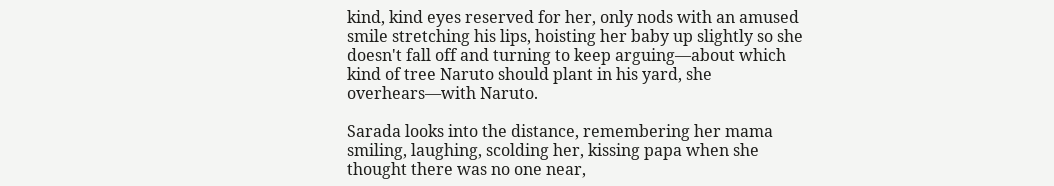kind, kind eyes reserved for her, only nods with an amused smile stretching his lips, hoisting her baby up slightly so she doesn't fall off and turning to keep arguing—about which kind of tree Naruto should plant in his yard, she overhears—with Naruto.

Sarada looks into the distance, remembering her mama smiling, laughing, scolding her, kissing papa when she thought there was no one near,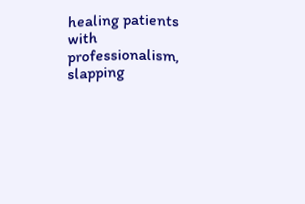healing patients with professionalism, slapping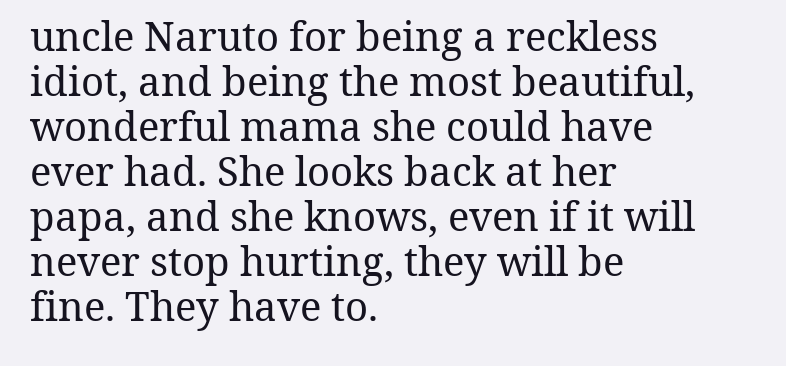uncle Naruto for being a reckless idiot, and being the most beautiful, wonderful mama she could have ever had. She looks back at her papa, and she knows, even if it will never stop hurting, they will be fine. They have to.